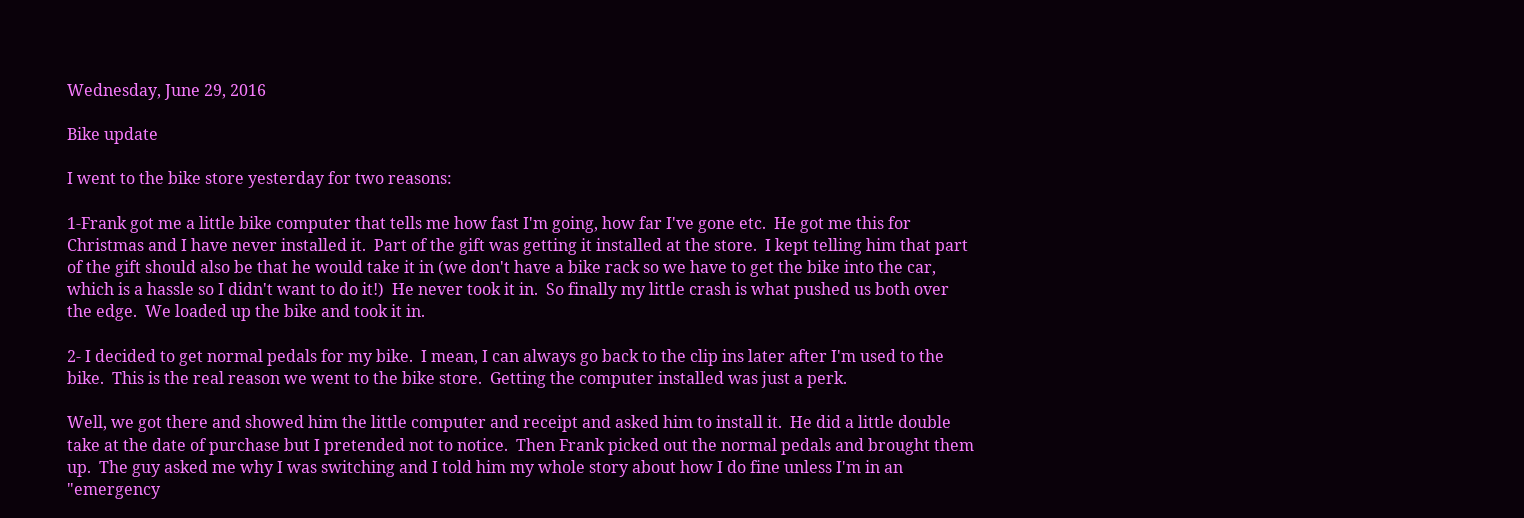Wednesday, June 29, 2016

Bike update

I went to the bike store yesterday for two reasons:

1-Frank got me a little bike computer that tells me how fast I'm going, how far I've gone etc.  He got me this for Christmas and I have never installed it.  Part of the gift was getting it installed at the store.  I kept telling him that part of the gift should also be that he would take it in (we don't have a bike rack so we have to get the bike into the car, which is a hassle so I didn't want to do it!)  He never took it in.  So finally my little crash is what pushed us both over the edge.  We loaded up the bike and took it in.

2- I decided to get normal pedals for my bike.  I mean, I can always go back to the clip ins later after I'm used to the bike.  This is the real reason we went to the bike store.  Getting the computer installed was just a perk.

Well, we got there and showed him the little computer and receipt and asked him to install it.  He did a little double take at the date of purchase but I pretended not to notice.  Then Frank picked out the normal pedals and brought them up.  The guy asked me why I was switching and I told him my whole story about how I do fine unless I'm in an "emergency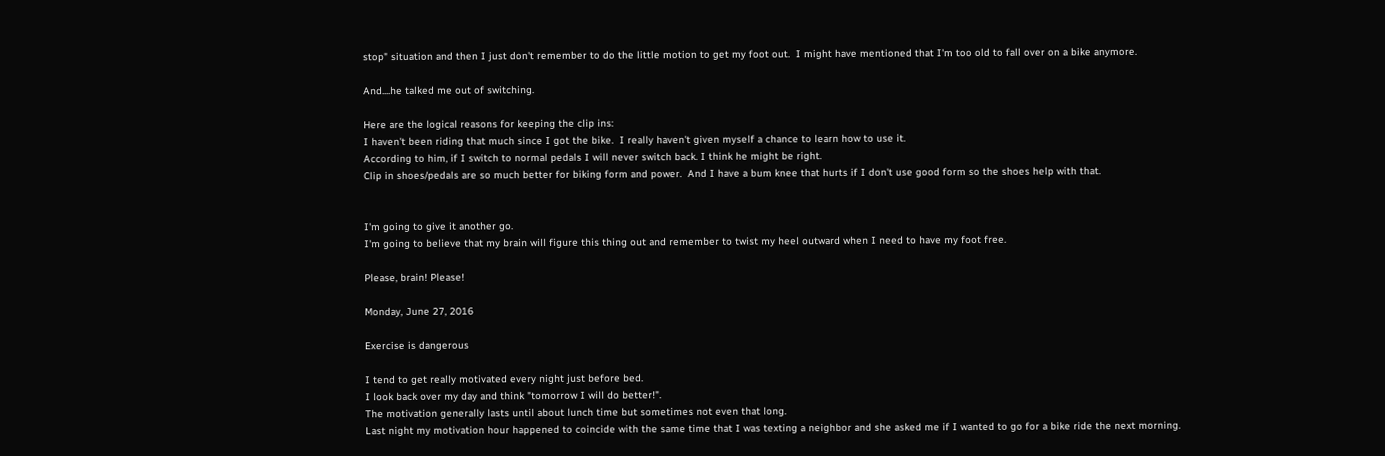stop" situation and then I just don't remember to do the little motion to get my foot out.  I might have mentioned that I'm too old to fall over on a bike anymore.

And....he talked me out of switching.

Here are the logical reasons for keeping the clip ins:
I haven't been riding that much since I got the bike.  I really haven't given myself a chance to learn how to use it.
According to him, if I switch to normal pedals I will never switch back. I think he might be right.
Clip in shoes/pedals are so much better for biking form and power.  And I have a bum knee that hurts if I don't use good form so the shoes help with that.


I'm going to give it another go.
I'm going to believe that my brain will figure this thing out and remember to twist my heel outward when I need to have my foot free.

Please, brain! Please!

Monday, June 27, 2016

Exercise is dangerous

I tend to get really motivated every night just before bed.
I look back over my day and think "tomorrow I will do better!".
The motivation generally lasts until about lunch time but sometimes not even that long.
Last night my motivation hour happened to coincide with the same time that I was texting a neighbor and she asked me if I wanted to go for a bike ride the next morning.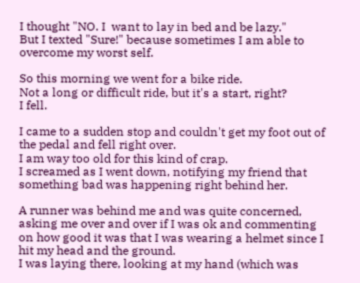I thought "NO. I  want to lay in bed and be lazy."
But I texted "Sure!" because sometimes I am able to overcome my worst self.

So this morning we went for a bike ride.
Not a long or difficult ride, but it's a start, right?
I fell.

I came to a sudden stop and couldn't get my foot out of the pedal and fell right over.
I am way too old for this kind of crap.
I screamed as I went down, notifying my friend that something bad was happening right behind her.

A runner was behind me and was quite concerned, asking me over and over if I was ok and commenting on how good it was that I was wearing a helmet since I hit my head and the ground.
I was laying there, looking at my hand (which was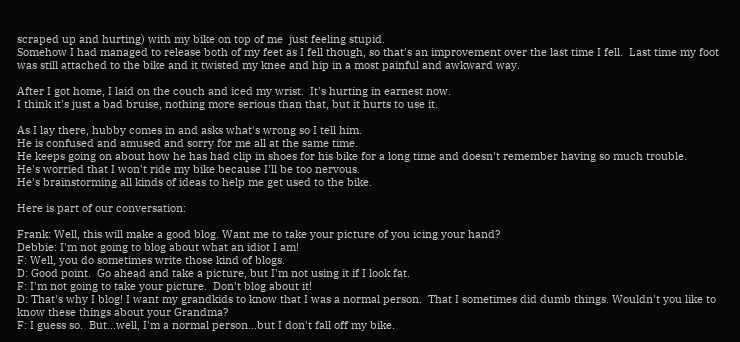scraped up and hurting) with my bike on top of me  just feeling stupid.
Somehow I had managed to release both of my feet as I fell though, so that's an improvement over the last time I fell.  Last time my foot was still attached to the bike and it twisted my knee and hip in a most painful and awkward way.

After I got home, I laid on the couch and iced my wrist.  It's hurting in earnest now.
I think it's just a bad bruise, nothing more serious than that, but it hurts to use it.

As I lay there, hubby comes in and asks what's wrong so I tell him.
He is confused and amused and sorry for me all at the same time.
He keeps going on about how he has had clip in shoes for his bike for a long time and doesn't remember having so much trouble.
He's worried that I won't ride my bike because I'll be too nervous.
He's brainstorming all kinds of ideas to help me get used to the bike.

Here is part of our conversation:

Frank: Well, this will make a good blog. Want me to take your picture of you icing your hand?
Debbie: I'm not going to blog about what an idiot I am!
F: Well, you do sometimes write those kind of blogs.
D: Good point.  Go ahead and take a picture, but I'm not using it if I look fat.
F: I'm not going to take your picture.  Don't blog about it!
D: That's why I blog! I want my grandkids to know that I was a normal person.  That I sometimes did dumb things. Wouldn't you like to know these things about your Grandma?
F: I guess so.  But...well, I'm a normal person...but I don't fall off my bike.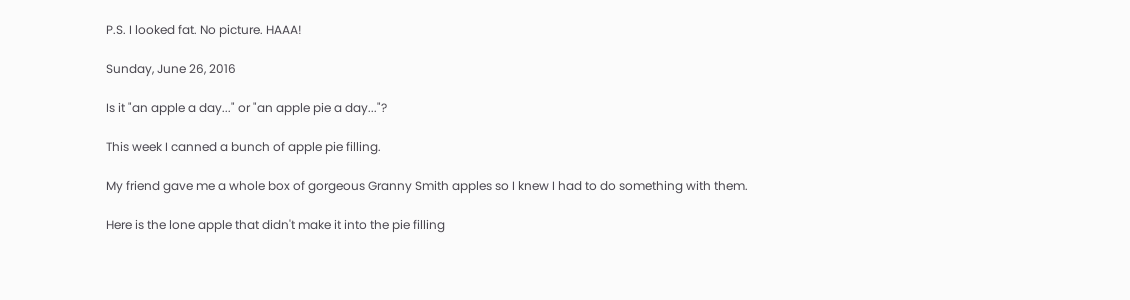P.S. I looked fat. No picture. HAAA!

Sunday, June 26, 2016

Is it "an apple a day..." or "an apple pie a day..."?

This week I canned a bunch of apple pie filling.

My friend gave me a whole box of gorgeous Granny Smith apples so I knew I had to do something with them.

Here is the lone apple that didn't make it into the pie filling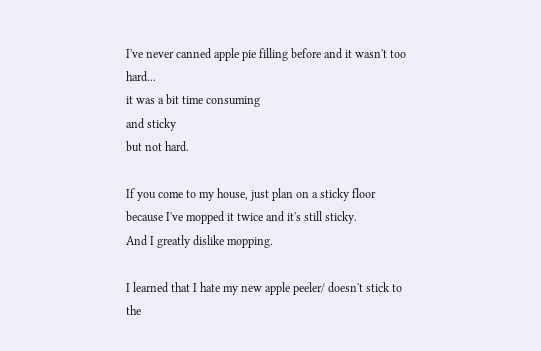I've never canned apple pie filling before and it wasn't too hard...
it was a bit time consuming
and sticky
but not hard.

If you come to my house, just plan on a sticky floor because I've mopped it twice and it's still sticky.
And I greatly dislike mopping.

I learned that I hate my new apple peeler/ doesn't stick to the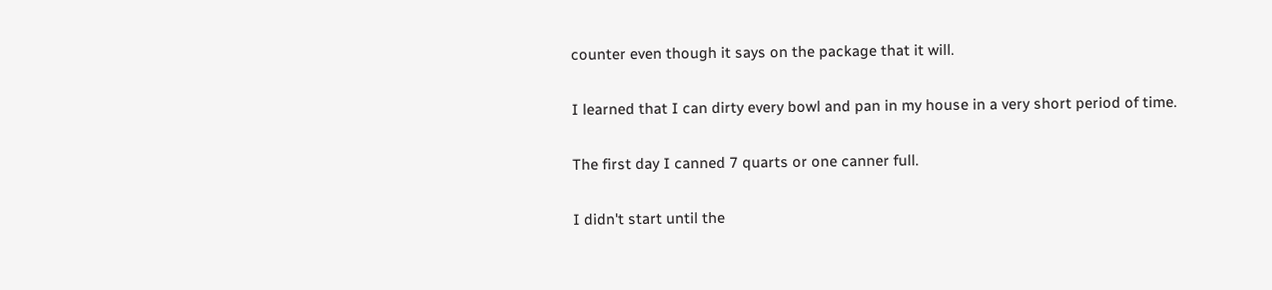counter even though it says on the package that it will.

I learned that I can dirty every bowl and pan in my house in a very short period of time.

The first day I canned 7 quarts or one canner full.

I didn't start until the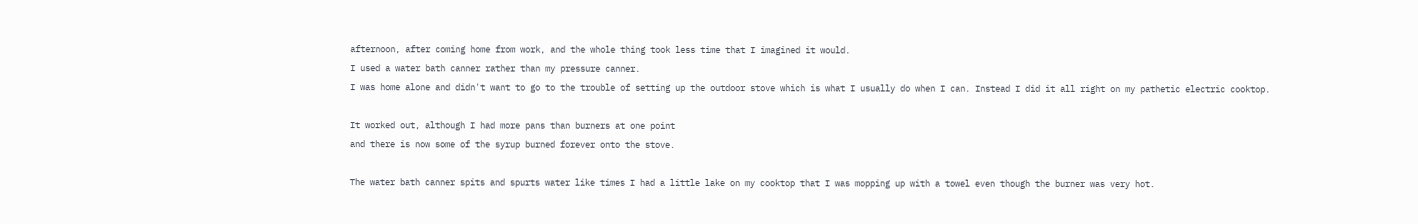afternoon, after coming home from work, and the whole thing took less time that I imagined it would.
I used a water bath canner rather than my pressure canner.
I was home alone and didn't want to go to the trouble of setting up the outdoor stove which is what I usually do when I can. Instead I did it all right on my pathetic electric cooktop.

It worked out, although I had more pans than burners at one point
and there is now some of the syrup burned forever onto the stove.

The water bath canner spits and spurts water like times I had a little lake on my cooktop that I was mopping up with a towel even though the burner was very hot.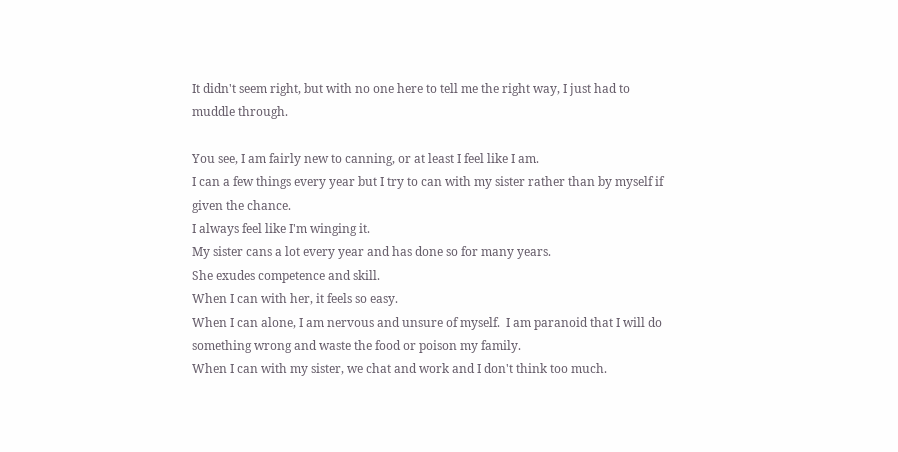It didn't seem right, but with no one here to tell me the right way, I just had to muddle through.

You see, I am fairly new to canning, or at least I feel like I am.
I can a few things every year but I try to can with my sister rather than by myself if given the chance.
I always feel like I'm winging it.
My sister cans a lot every year and has done so for many years.
She exudes competence and skill.
When I can with her, it feels so easy.
When I can alone, I am nervous and unsure of myself.  I am paranoid that I will do something wrong and waste the food or poison my family.
When I can with my sister, we chat and work and I don't think too much.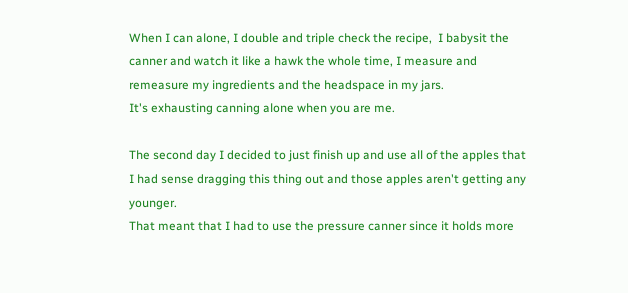When I can alone, I double and triple check the recipe,  I babysit the canner and watch it like a hawk the whole time, I measure and remeasure my ingredients and the headspace in my jars.
It's exhausting canning alone when you are me.

The second day I decided to just finish up and use all of the apples that I had sense dragging this thing out and those apples aren't getting any younger.
That meant that I had to use the pressure canner since it holds more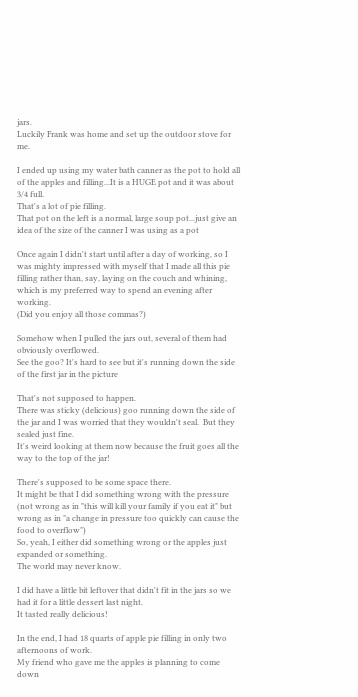jars.
Luckily Frank was home and set up the outdoor stove for me.

I ended up using my water bath canner as the pot to hold all of the apples and filling...It is a HUGE pot and it was about 3/4 full.
That's a lot of pie filling.
That pot on the left is a normal, large soup pot...just give an idea of the size of the canner I was using as a pot

Once again I didn't start until after a day of working, so I was mighty impressed with myself that I made all this pie filling rather than, say, laying on the couch and whining, which is my preferred way to spend an evening after working.
(Did you enjoy all those commas?)

Somehow when I pulled the jars out, several of them had obviously overflowed.
See the goo? It's hard to see but it's running down the side of the first jar in the picture

That's not supposed to happen.
There was sticky (delicious) goo running down the side of the jar and I was worried that they wouldn't seal.  But they sealed just fine.
It's weird looking at them now because the fruit goes all the way to the top of the jar!

There's supposed to be some space there.
It might be that I did something wrong with the pressure
(not wrong as in "this will kill your family if you eat it" but wrong as in "a change in pressure too quickly can cause the food to overflow")
So, yeah, I either did something wrong or the apples just expanded or something.
The world may never know.

I did have a little bit leftover that didn't fit in the jars so we had it for a little dessert last night.
It tasted really delicious!

In the end, I had 18 quarts of apple pie filling in only two afternoons of work.
My friend who gave me the apples is planning to come down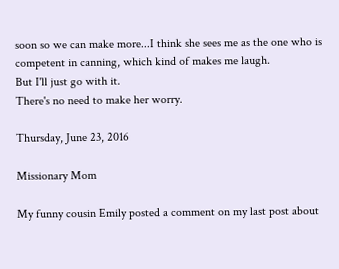soon so we can make more...I think she sees me as the one who is competent in canning, which kind of makes me laugh.
But I'll just go with it.
There's no need to make her worry.

Thursday, June 23, 2016

Missionary Mom

My funny cousin Emily posted a comment on my last post about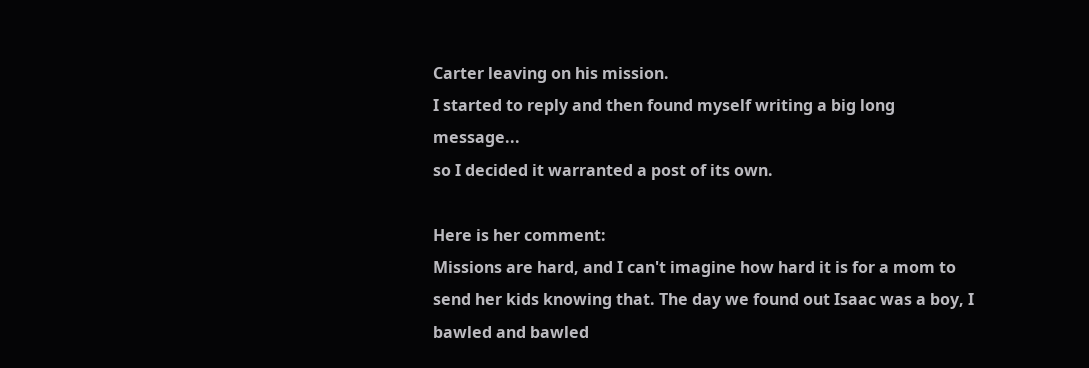Carter leaving on his mission.
I started to reply and then found myself writing a big long message...
so I decided it warranted a post of its own.

Here is her comment:
Missions are hard, and I can't imagine how hard it is for a mom to send her kids knowing that. The day we found out Isaac was a boy, I bawled and bawled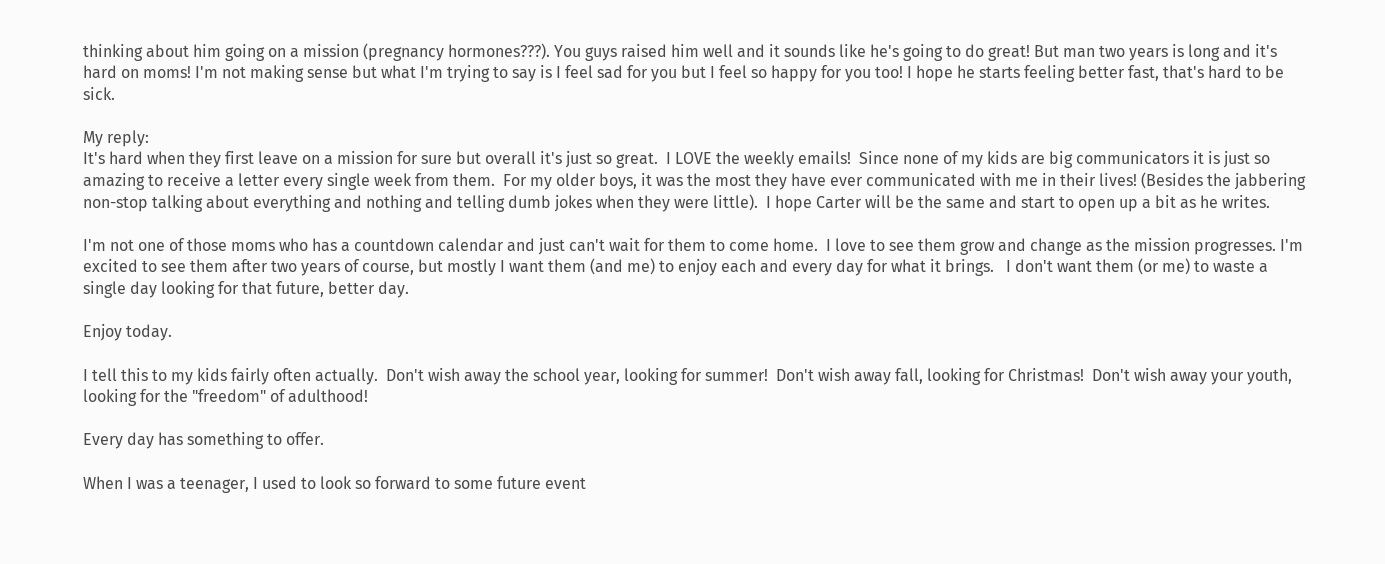thinking about him going on a mission (pregnancy hormones???). You guys raised him well and it sounds like he's going to do great! But man two years is long and it's hard on moms! I'm not making sense but what I'm trying to say is I feel sad for you but I feel so happy for you too! I hope he starts feeling better fast, that's hard to be sick.

My reply:
It's hard when they first leave on a mission for sure but overall it's just so great.  I LOVE the weekly emails!  Since none of my kids are big communicators it is just so amazing to receive a letter every single week from them.  For my older boys, it was the most they have ever communicated with me in their lives! (Besides the jabbering non-stop talking about everything and nothing and telling dumb jokes when they were little).  I hope Carter will be the same and start to open up a bit as he writes.

I'm not one of those moms who has a countdown calendar and just can't wait for them to come home.  I love to see them grow and change as the mission progresses. I'm excited to see them after two years of course, but mostly I want them (and me) to enjoy each and every day for what it brings.   I don't want them (or me) to waste a single day looking for that future, better day.

Enjoy today.

I tell this to my kids fairly often actually.  Don't wish away the school year, looking for summer!  Don't wish away fall, looking for Christmas!  Don't wish away your youth, looking for the "freedom" of adulthood!

Every day has something to offer.

When I was a teenager, I used to look so forward to some future event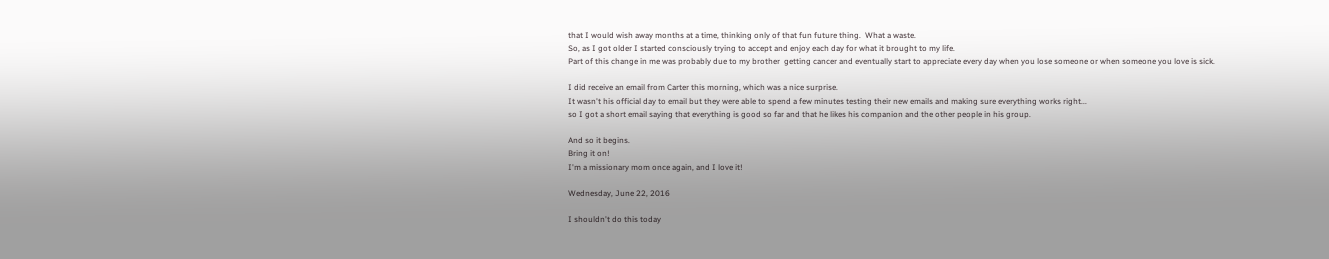that I would wish away months at a time, thinking only of that fun future thing.  What a waste.
So, as I got older I started consciously trying to accept and enjoy each day for what it brought to my life.
Part of this change in me was probably due to my brother  getting cancer and eventually start to appreciate every day when you lose someone or when someone you love is sick.

I did receive an email from Carter this morning, which was a nice surprise.
It wasn't his official day to email but they were able to spend a few minutes testing their new emails and making sure everything works right...
so I got a short email saying that everything is good so far and that he likes his companion and the other people in his group.

And so it begins.
Bring it on!
I'm a missionary mom once again, and I love it!

Wednesday, June 22, 2016

I shouldn't do this today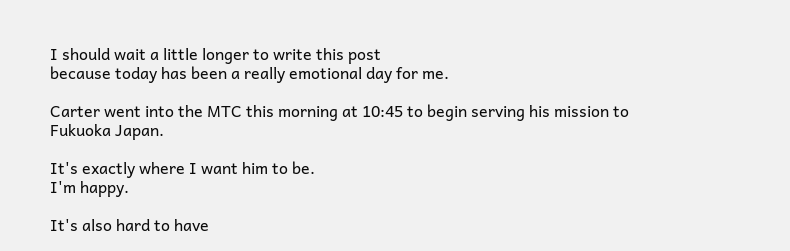I should wait a little longer to write this post
because today has been a really emotional day for me.

Carter went into the MTC this morning at 10:45 to begin serving his mission to Fukuoka Japan.

It's exactly where I want him to be.
I'm happy.

It's also hard to have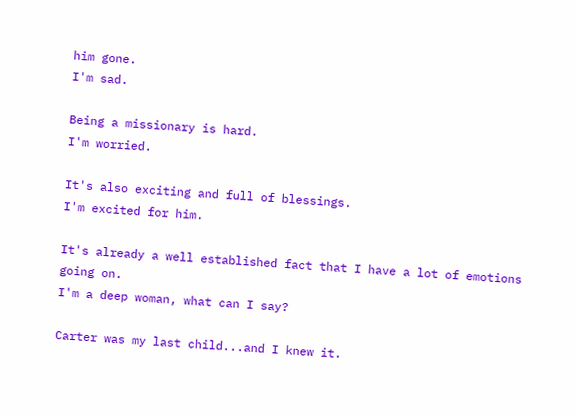him gone.
I'm sad.

Being a missionary is hard.
I'm worried.

It's also exciting and full of blessings.
I'm excited for him.

It's already a well established fact that I have a lot of emotions going on.
I'm a deep woman, what can I say?

Carter was my last child...and I knew it.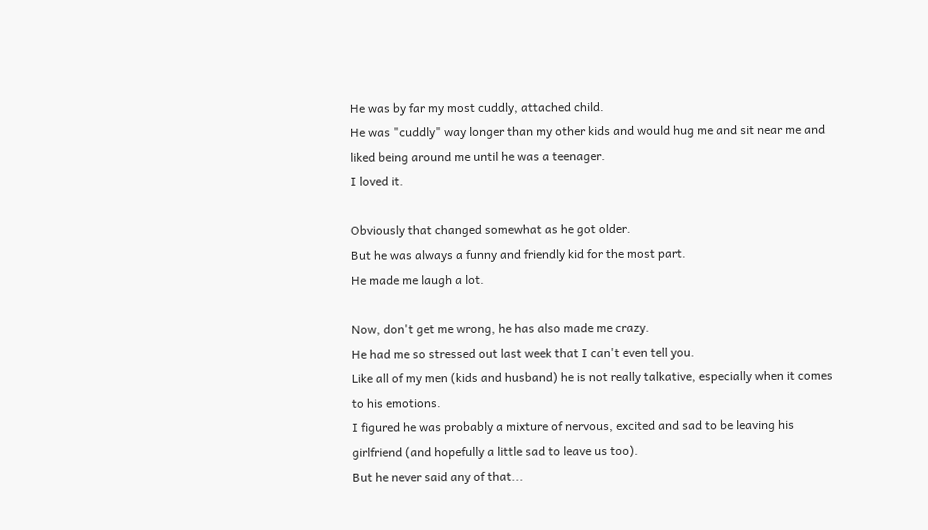He was by far my most cuddly, attached child.
He was "cuddly" way longer than my other kids and would hug me and sit near me and liked being around me until he was a teenager.
I loved it.

Obviously that changed somewhat as he got older.
But he was always a funny and friendly kid for the most part.
He made me laugh a lot.

Now, don't get me wrong, he has also made me crazy.
He had me so stressed out last week that I can't even tell you.
Like all of my men (kids and husband) he is not really talkative, especially when it comes to his emotions.
I figured he was probably a mixture of nervous, excited and sad to be leaving his girlfriend (and hopefully a little sad to leave us too).
But he never said any of that...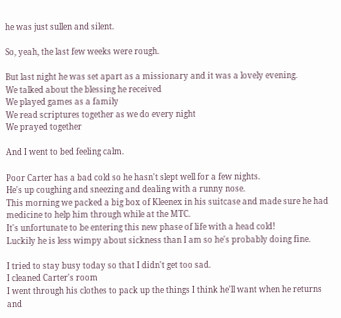he was just sullen and silent.

So, yeah, the last few weeks were rough.

But last night he was set apart as a missionary and it was a lovely evening.
We talked about the blessing he received
We played games as a family
We read scriptures together as we do every night
We prayed together

And I went to bed feeling calm.

Poor Carter has a bad cold so he hasn't slept well for a few nights.
He's up coughing and sneezing and dealing with a runny nose.
This morning we packed a big box of Kleenex in his suitcase and made sure he had medicine to help him through while at the MTC.
It's unfortunate to be entering this new phase of life with a head cold!
Luckily he is less wimpy about sickness than I am so he's probably doing fine.

I tried to stay busy today so that I didn't get too sad.
I cleaned Carter's room
I went through his clothes to pack up the things I think he'll want when he returns
and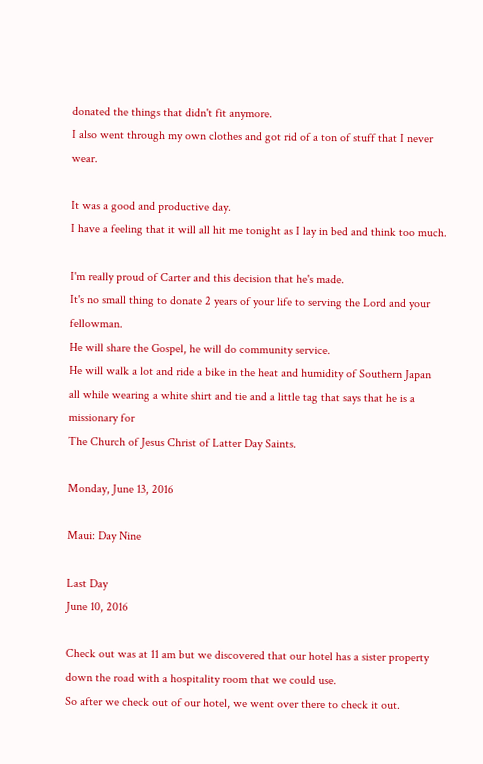donated the things that didn't fit anymore.
I also went through my own clothes and got rid of a ton of stuff that I never wear.

It was a good and productive day.
I have a feeling that it will all hit me tonight as I lay in bed and think too much.

I'm really proud of Carter and this decision that he's made.
It's no small thing to donate 2 years of your life to serving the Lord and your fellowman.
He will share the Gospel, he will do community service.
He will walk a lot and ride a bike in the heat and humidity of Southern Japan
all while wearing a white shirt and tie and a little tag that says that he is a missionary for
The Church of Jesus Christ of Latter Day Saints.

Monday, June 13, 2016

Maui: Day Nine

Last Day
June 10, 2016

Check out was at 11 am but we discovered that our hotel has a sister property down the road with a hospitality room that we could use.
So after we check out of our hotel, we went over there to check it out.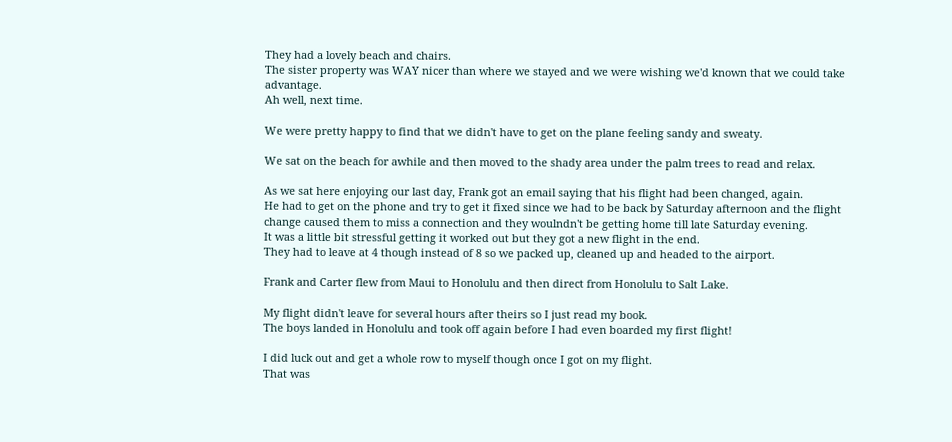They had a lovely beach and chairs.
The sister property was WAY nicer than where we stayed and we were wishing we'd known that we could take advantage.
Ah well, next time.

We were pretty happy to find that we didn't have to get on the plane feeling sandy and sweaty.

We sat on the beach for awhile and then moved to the shady area under the palm trees to read and relax.

As we sat here enjoying our last day, Frank got an email saying that his flight had been changed, again.
He had to get on the phone and try to get it fixed since we had to be back by Saturday afternoon and the flight change caused them to miss a connection and they woulndn't be getting home till late Saturday evening.
It was a little bit stressful getting it worked out but they got a new flight in the end.
They had to leave at 4 though instead of 8 so we packed up, cleaned up and headed to the airport.

Frank and Carter flew from Maui to Honolulu and then direct from Honolulu to Salt Lake.

My flight didn't leave for several hours after theirs so I just read my book.
The boys landed in Honolulu and took off again before I had even boarded my first flight!

I did luck out and get a whole row to myself though once I got on my flight.
That was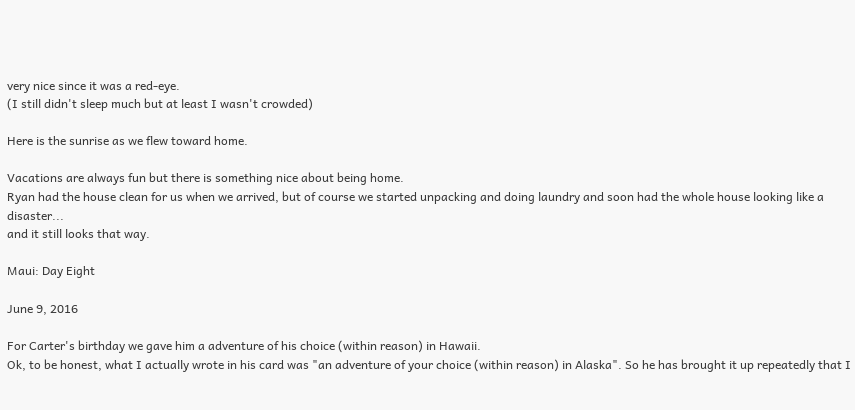very nice since it was a red-eye.
(I still didn't sleep much but at least I wasn't crowded)

Here is the sunrise as we flew toward home.

Vacations are always fun but there is something nice about being home.
Ryan had the house clean for us when we arrived, but of course we started unpacking and doing laundry and soon had the whole house looking like a disaster...
and it still looks that way.

Maui: Day Eight

June 9, 2016

For Carter's birthday we gave him a adventure of his choice (within reason) in Hawaii.
Ok, to be honest, what I actually wrote in his card was "an adventure of your choice (within reason) in Alaska". So he has brought it up repeatedly that I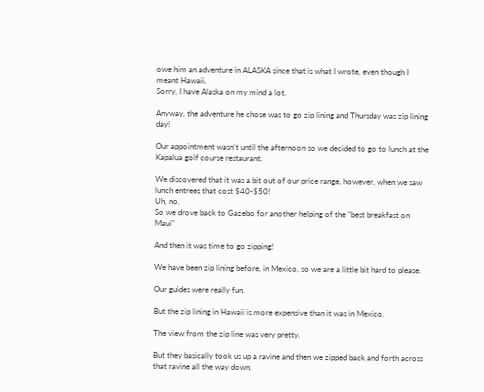owe him an adventure in ALASKA since that is what I wrote, even though I meant Hawaii.
Sorry, I have Alaska on my mind a lot.

Anyway, the adventure he chose was to go zip lining and Thursday was zip lining day!

Our appointment wasn't until the afternoon so we decided to go to lunch at the Kapalua golf course restaurant.

We discovered that it was a bit out of our price range, however, when we saw lunch entrees that cost $40-$50!
Uh, no.
So we drove back to Gazebo for another helping of the "best breakfast on Maui"

And then it was time to go zipping!

We have been zip lining before, in Mexico, so we are a little bit hard to please.

Our guides were really fun.

But the zip lining in Hawaii is more expensive than it was in Mexico.

The view from the zip line was very pretty.

But they basically took us up a ravine and then we zipped back and forth across that ravine all the way down.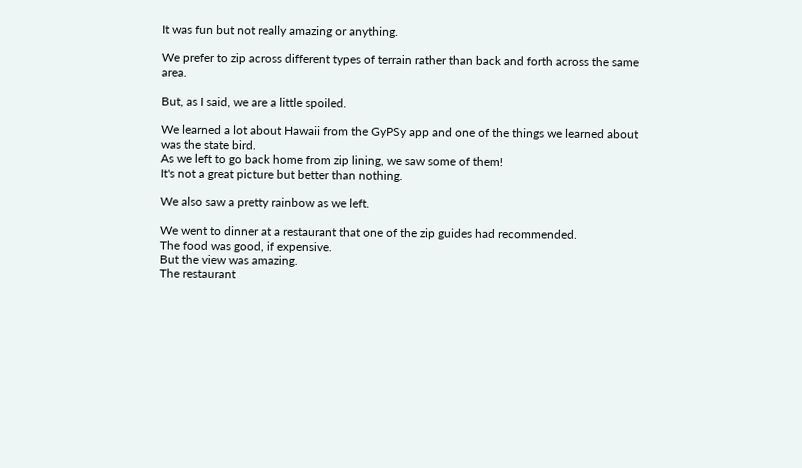It was fun but not really amazing or anything.

We prefer to zip across different types of terrain rather than back and forth across the same area.

But, as I said, we are a little spoiled.

We learned a lot about Hawaii from the GyPSy app and one of the things we learned about was the state bird.
As we left to go back home from zip lining, we saw some of them!
It's not a great picture but better than nothing.

We also saw a pretty rainbow as we left.

We went to dinner at a restaurant that one of the zip guides had recommended.
The food was good, if expensive.
But the view was amazing.
The restaurant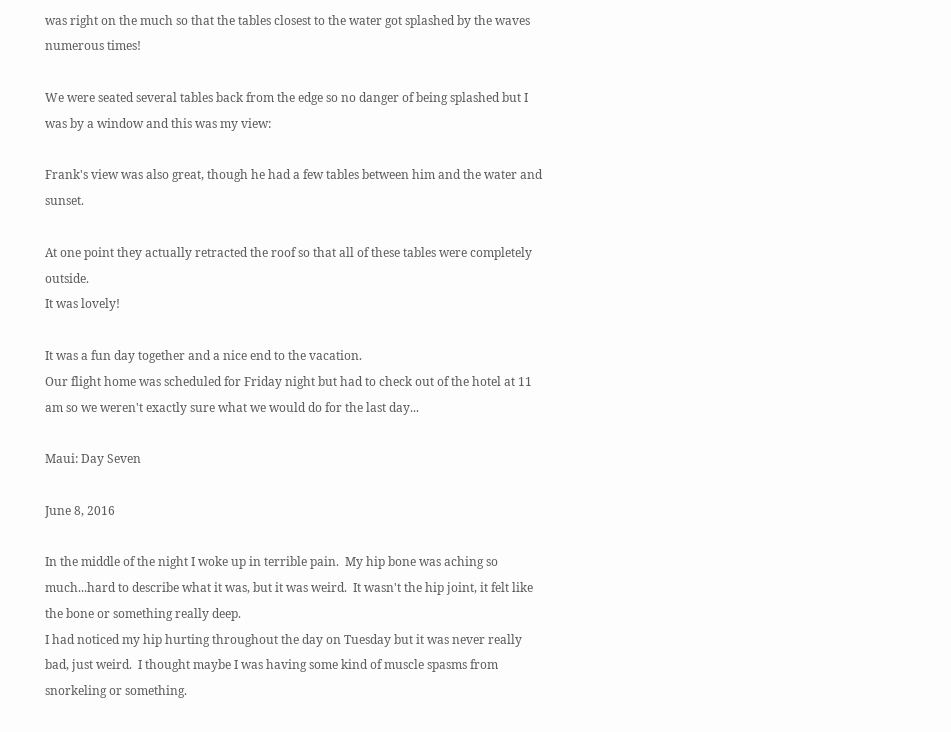was right on the much so that the tables closest to the water got splashed by the waves numerous times!

We were seated several tables back from the edge so no danger of being splashed but I was by a window and this was my view:

Frank's view was also great, though he had a few tables between him and the water and sunset.

At one point they actually retracted the roof so that all of these tables were completely outside.
It was lovely!

It was a fun day together and a nice end to the vacation.
Our flight home was scheduled for Friday night but had to check out of the hotel at 11 am so we weren't exactly sure what we would do for the last day...

Maui: Day Seven

June 8, 2016

In the middle of the night I woke up in terrible pain.  My hip bone was aching so much...hard to describe what it was, but it was weird.  It wasn't the hip joint, it felt like the bone or something really deep.
I had noticed my hip hurting throughout the day on Tuesday but it was never really bad, just weird.  I thought maybe I was having some kind of muscle spasms from snorkeling or something.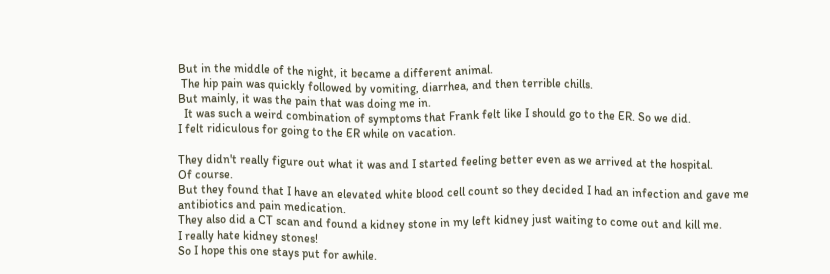But in the middle of the night, it became a different animal.
 The hip pain was quickly followed by vomiting, diarrhea, and then terrible chills.
But mainly, it was the pain that was doing me in.
  It was such a weird combination of symptoms that Frank felt like I should go to the ER. So we did.
I felt ridiculous for going to the ER while on vacation.

They didn't really figure out what it was and I started feeling better even as we arrived at the hospital.
Of course.
But they found that I have an elevated white blood cell count so they decided I had an infection and gave me antibiotics and pain medication.
They also did a CT scan and found a kidney stone in my left kidney just waiting to come out and kill me.
I really hate kidney stones!
So I hope this one stays put for awhile.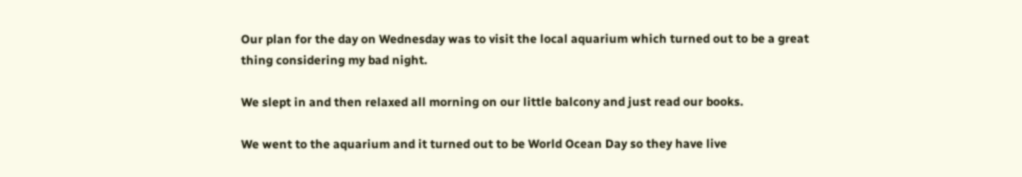Our plan for the day on Wednesday was to visit the local aquarium which turned out to be a great thing considering my bad night.

We slept in and then relaxed all morning on our little balcony and just read our books.

We went to the aquarium and it turned out to be World Ocean Day so they have live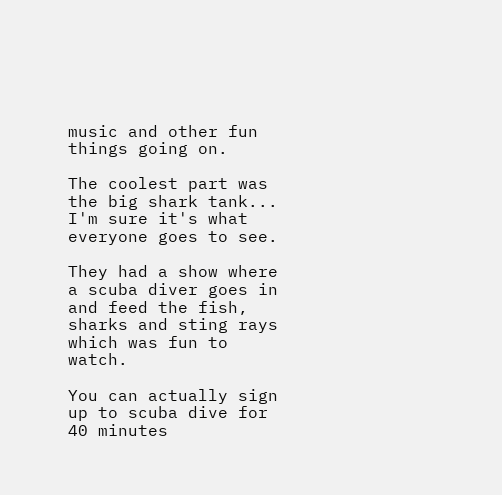music and other fun things going on.

The coolest part was the big shark tank...
I'm sure it's what everyone goes to see.

They had a show where a scuba diver goes in and feed the fish, sharks and sting rays which was fun to watch.

You can actually sign up to scuba dive for 40 minutes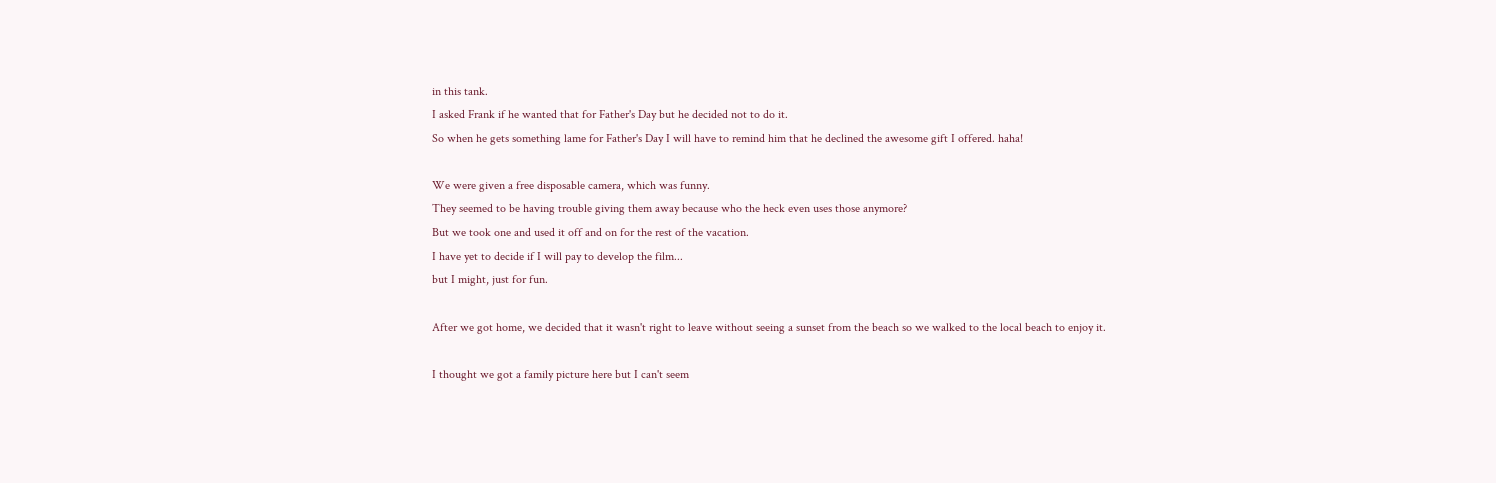in this tank.
I asked Frank if he wanted that for Father's Day but he decided not to do it.
So when he gets something lame for Father's Day I will have to remind him that he declined the awesome gift I offered. haha!

We were given a free disposable camera, which was funny.
They seemed to be having trouble giving them away because who the heck even uses those anymore?
But we took one and used it off and on for the rest of the vacation.
I have yet to decide if I will pay to develop the film...
but I might, just for fun.

After we got home, we decided that it wasn't right to leave without seeing a sunset from the beach so we walked to the local beach to enjoy it.

I thought we got a family picture here but I can't seem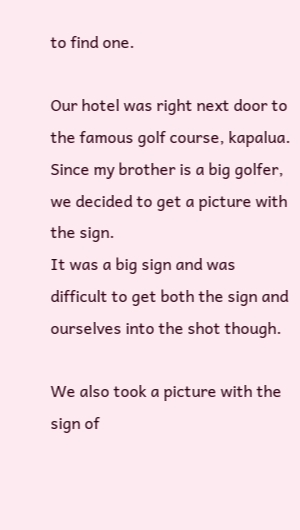to find one.

Our hotel was right next door to the famous golf course, kapalua.
Since my brother is a big golfer, we decided to get a picture with the sign.
It was a big sign and was difficult to get both the sign and ourselves into the shot though.

We also took a picture with the sign of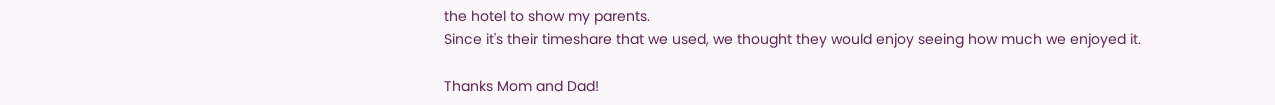the hotel to show my parents.
Since it's their timeshare that we used, we thought they would enjoy seeing how much we enjoyed it.

Thanks Mom and Dad!